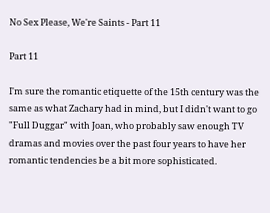No Sex Please, We're Saints - Part 11

Part 11

I'm sure the romantic etiquette of the 15th century was the same as what Zachary had in mind, but I didn't want to go "Full Duggar" with Joan, who probably saw enough TV dramas and movies over the past four years to have her romantic tendencies be a bit more sophisticated.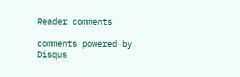Reader comments

comments powered by Disqus